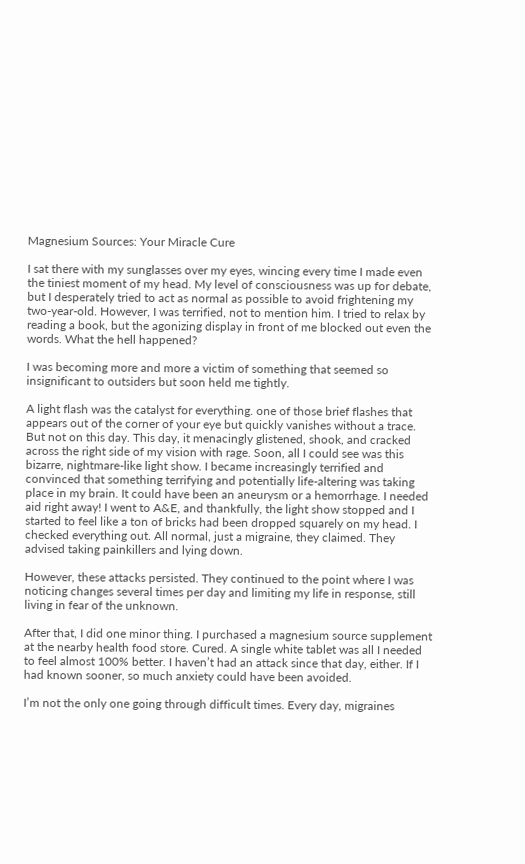Magnesium Sources: Your Miracle Cure

I sat there with my sunglasses over my eyes, wincing every time I made even the tiniest moment of my head. My level of consciousness was up for debate, but I desperately tried to act as normal as possible to avoid frightening my two-year-old. However, I was terrified, not to mention him. I tried to relax by reading a book, but the agonizing display in front of me blocked out even the words. What the hell happened?

I was becoming more and more a victim of something that seemed so insignificant to outsiders but soon held me tightly.

A light flash was the catalyst for everything. one of those brief flashes that appears out of the corner of your eye but quickly vanishes without a trace. But not on this day. This day, it menacingly glistened, shook, and cracked across the right side of my vision with rage. Soon, all I could see was this bizarre, nightmare-like light show. I became increasingly terrified and convinced that something terrifying and potentially life-altering was taking place in my brain. It could have been an aneurysm or a hemorrhage. I needed aid right away! I went to A&E, and thankfully, the light show stopped and I started to feel like a ton of bricks had been dropped squarely on my head. I checked everything out. All normal, just a migraine, they claimed. They advised taking painkillers and lying down.

However, these attacks persisted. They continued to the point where I was noticing changes several times per day and limiting my life in response, still living in fear of the unknown.

After that, I did one minor thing. I purchased a magnesium source supplement at the nearby health food store. Cured. A single white tablet was all I needed to feel almost 100% better. I haven’t had an attack since that day, either. If I had known sooner, so much anxiety could have been avoided.

I’m not the only one going through difficult times. Every day, migraines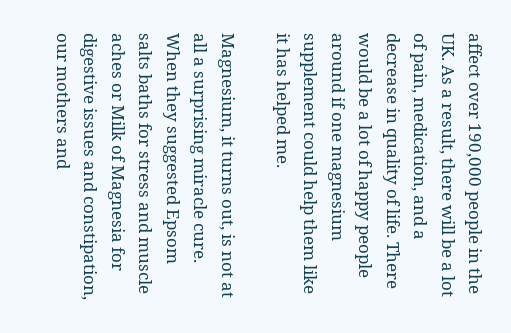affect over 190,000 people in the UK. As a result, there will be a lot of pain, medication, and a decrease in quality of life. There would be a lot of happy people around if one magnesium supplement could help them like it has helped me.

Magnesium, it turns out, is not at all a surprising miracle cure. When they suggested Epsom salts baths for stress and muscle aches or Milk of Magnesia for digestive issues and constipation, our mothers and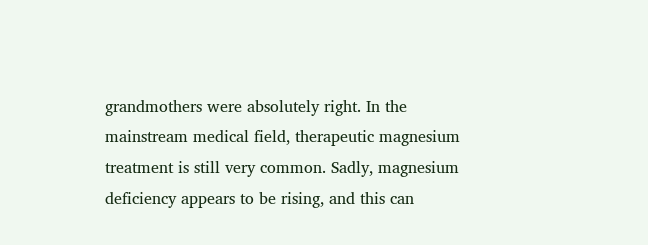grandmothers were absolutely right. In the mainstream medical field, therapeutic magnesium treatment is still very common. Sadly, magnesium deficiency appears to be rising, and this can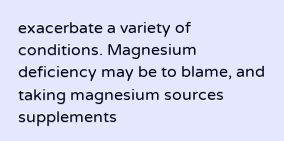exacerbate a variety of conditions. Magnesium deficiency may be to blame, and taking magnesium sources supplements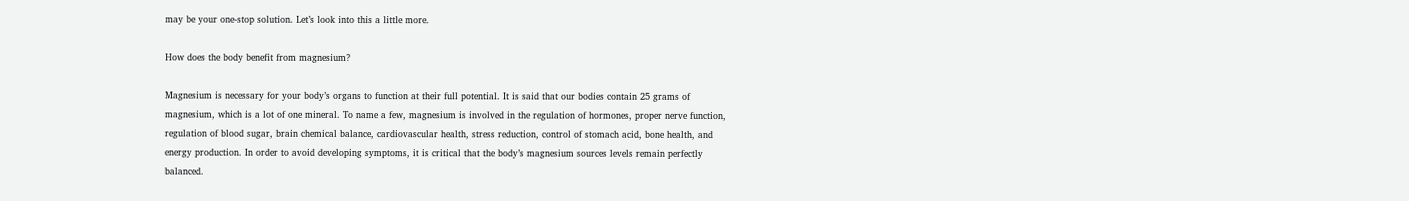may be your one-stop solution. Let’s look into this a little more.

How does the body benefit from magnesium?

Magnesium is necessary for your body’s organs to function at their full potential. It is said that our bodies contain 25 grams of magnesium, which is a lot of one mineral. To name a few, magnesium is involved in the regulation of hormones, proper nerve function, regulation of blood sugar, brain chemical balance, cardiovascular health, stress reduction, control of stomach acid, bone health, and energy production. In order to avoid developing symptoms, it is critical that the body’s magnesium sources levels remain perfectly balanced.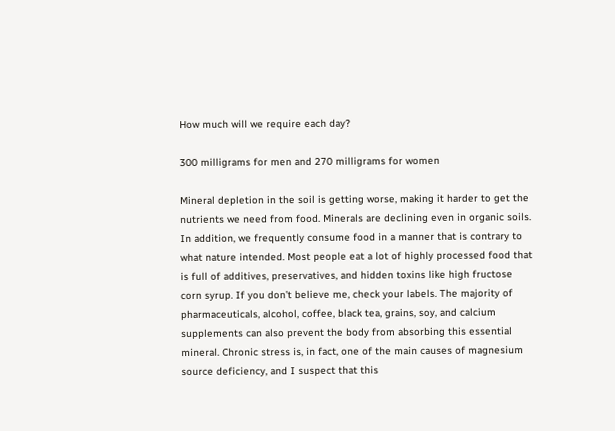How much will we require each day?

300 milligrams for men and 270 milligrams for women

Mineral depletion in the soil is getting worse, making it harder to get the nutrients we need from food. Minerals are declining even in organic soils. In addition, we frequently consume food in a manner that is contrary to what nature intended. Most people eat a lot of highly processed food that is full of additives, preservatives, and hidden toxins like high fructose corn syrup. If you don’t believe me, check your labels. The majority of pharmaceuticals, alcohol, coffee, black tea, grains, soy, and calcium supplements can also prevent the body from absorbing this essential mineral. Chronic stress is, in fact, one of the main causes of magnesium source deficiency, and I suspect that this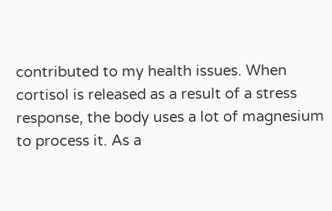contributed to my health issues. When cortisol is released as a result of a stress response, the body uses a lot of magnesium to process it. As a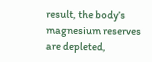result, the body’s magnesium reserves are depleted,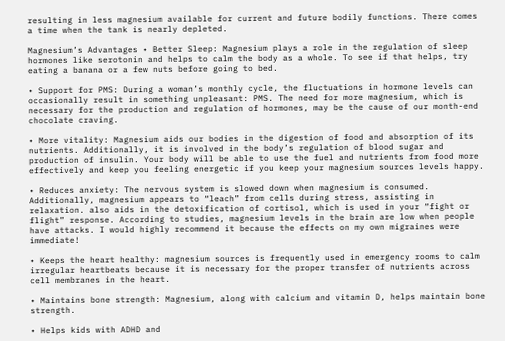resulting in less magnesium available for current and future bodily functions. There comes a time when the tank is nearly depleted.

Magnesium’s Advantages • Better Sleep: Magnesium plays a role in the regulation of sleep hormones like serotonin and helps to calm the body as a whole. To see if that helps, try eating a banana or a few nuts before going to bed.

• Support for PMS: During a woman’s monthly cycle, the fluctuations in hormone levels can occasionally result in something unpleasant: PMS. The need for more magnesium, which is necessary for the production and regulation of hormones, may be the cause of our month-end chocolate craving.

• More vitality: Magnesium aids our bodies in the digestion of food and absorption of its nutrients. Additionally, it is involved in the body’s regulation of blood sugar and production of insulin. Your body will be able to use the fuel and nutrients from food more effectively and keep you feeling energetic if you keep your magnesium sources levels happy.

• Reduces anxiety: The nervous system is slowed down when magnesium is consumed. Additionally, magnesium appears to “leach” from cells during stress, assisting in relaxation. also aids in the detoxification of cortisol, which is used in your “fight or flight” response. According to studies, magnesium levels in the brain are low when people have attacks. I would highly recommend it because the effects on my own migraines were immediate!

• Keeps the heart healthy: magnesium sources is frequently used in emergency rooms to calm irregular heartbeats because it is necessary for the proper transfer of nutrients across cell membranes in the heart.

• Maintains bone strength: Magnesium, along with calcium and vitamin D, helps maintain bone strength.

• Helps kids with ADHD and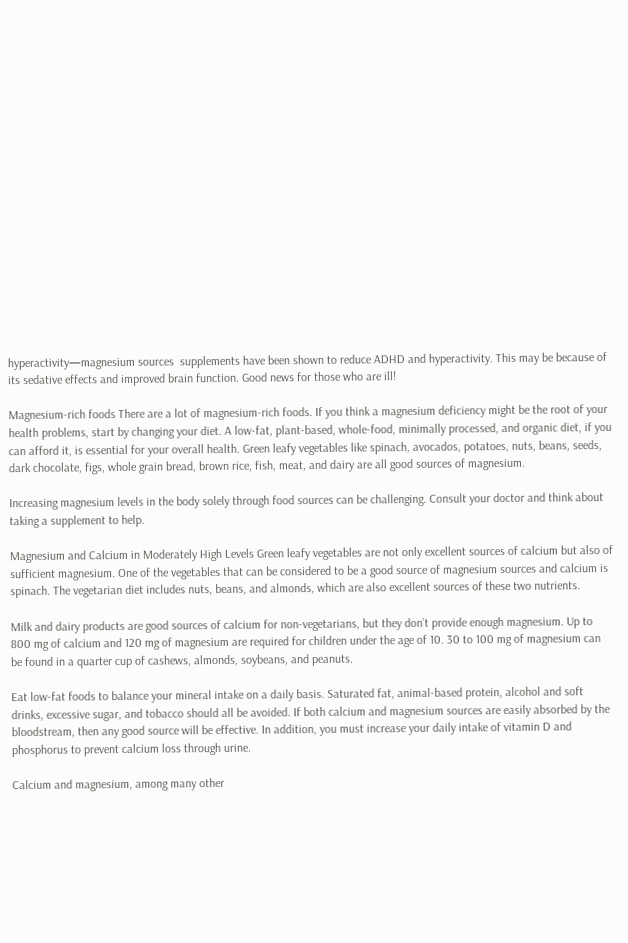hyperactivity—magnesium sources  supplements have been shown to reduce ADHD and hyperactivity. This may be because of its sedative effects and improved brain function. Good news for those who are ill!

Magnesium-rich foods There are a lot of magnesium-rich foods. If you think a magnesium deficiency might be the root of your health problems, start by changing your diet. A low-fat, plant-based, whole-food, minimally processed, and organic diet, if you can afford it, is essential for your overall health. Green leafy vegetables like spinach, avocados, potatoes, nuts, beans, seeds, dark chocolate, figs, whole grain bread, brown rice, fish, meat, and dairy are all good sources of magnesium.

Increasing magnesium levels in the body solely through food sources can be challenging. Consult your doctor and think about taking a supplement to help.

Magnesium and Calcium in Moderately High Levels Green leafy vegetables are not only excellent sources of calcium but also of sufficient magnesium. One of the vegetables that can be considered to be a good source of magnesium sources and calcium is spinach. The vegetarian diet includes nuts, beans, and almonds, which are also excellent sources of these two nutrients.

Milk and dairy products are good sources of calcium for non-vegetarians, but they don’t provide enough magnesium. Up to 800 mg of calcium and 120 mg of magnesium are required for children under the age of 10. 30 to 100 mg of magnesium can be found in a quarter cup of cashews, almonds, soybeans, and peanuts.

Eat low-fat foods to balance your mineral intake on a daily basis. Saturated fat, animal-based protein, alcohol and soft drinks, excessive sugar, and tobacco should all be avoided. If both calcium and magnesium sources are easily absorbed by the bloodstream, then any good source will be effective. In addition, you must increase your daily intake of vitamin D and phosphorus to prevent calcium loss through urine.

Calcium and magnesium, among many other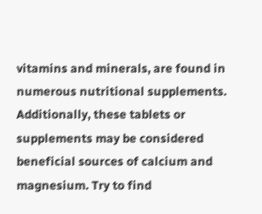vitamins and minerals, are found in numerous nutritional supplements. Additionally, these tablets or supplements may be considered beneficial sources of calcium and magnesium. Try to find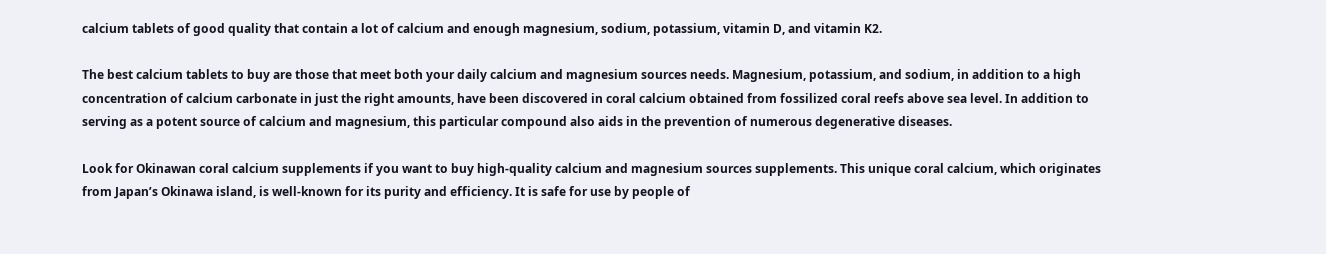calcium tablets of good quality that contain a lot of calcium and enough magnesium, sodium, potassium, vitamin D, and vitamin K2.

The best calcium tablets to buy are those that meet both your daily calcium and magnesium sources needs. Magnesium, potassium, and sodium, in addition to a high concentration of calcium carbonate in just the right amounts, have been discovered in coral calcium obtained from fossilized coral reefs above sea level. In addition to serving as a potent source of calcium and magnesium, this particular compound also aids in the prevention of numerous degenerative diseases.

Look for Okinawan coral calcium supplements if you want to buy high-quality calcium and magnesium sources supplements. This unique coral calcium, which originates from Japan’s Okinawa island, is well-known for its purity and efficiency. It is safe for use by people of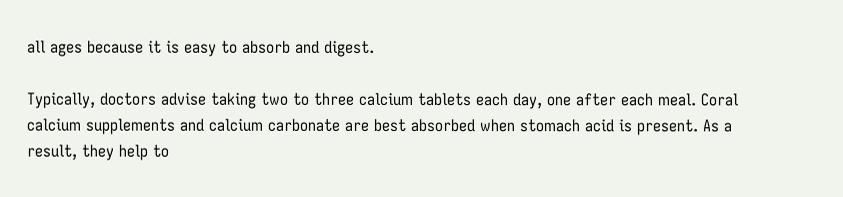all ages because it is easy to absorb and digest.

Typically, doctors advise taking two to three calcium tablets each day, one after each meal. Coral calcium supplements and calcium carbonate are best absorbed when stomach acid is present. As a result, they help to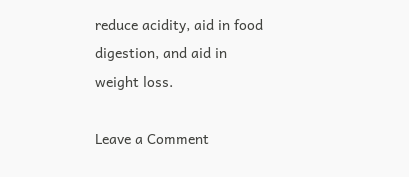reduce acidity, aid in food digestion, and aid in weight loss.

Leave a Comment